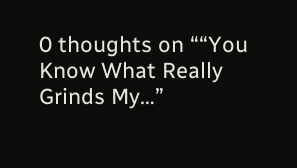0 thoughts on ““You Know What Really Grinds My…”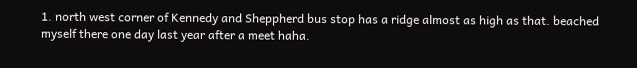1. north west corner of Kennedy and Sheppherd bus stop has a ridge almost as high as that. beached myself there one day last year after a meet haha.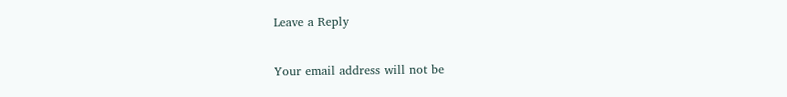Leave a Reply

Your email address will not be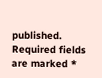published. Required fields are marked *